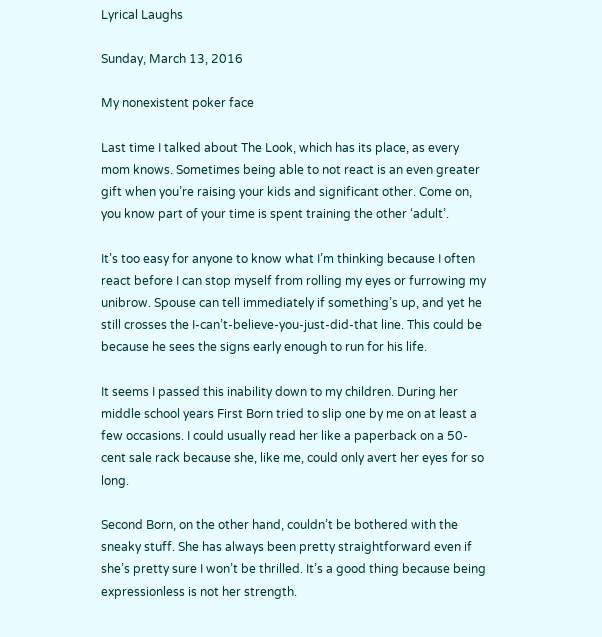Lyrical Laughs

Sunday, March 13, 2016

My nonexistent poker face

Last time I talked about The Look, which has its place, as every mom knows. Sometimes being able to not react is an even greater gift when you’re raising your kids and significant other. Come on, you know part of your time is spent training the other ‘adult’.

It’s too easy for anyone to know what I’m thinking because I often react before I can stop myself from rolling my eyes or furrowing my unibrow. Spouse can tell immediately if something’s up, and yet he still crosses the I-can’t-believe-you-just-did-that line. This could be because he sees the signs early enough to run for his life.

It seems I passed this inability down to my children. During her middle school years First Born tried to slip one by me on at least a few occasions. I could usually read her like a paperback on a 50-cent sale rack because she, like me, could only avert her eyes for so long.

Second Born, on the other hand, couldn’t be bothered with the sneaky stuff. She has always been pretty straightforward even if she’s pretty sure I won’t be thrilled. It’s a good thing because being expressionless is not her strength.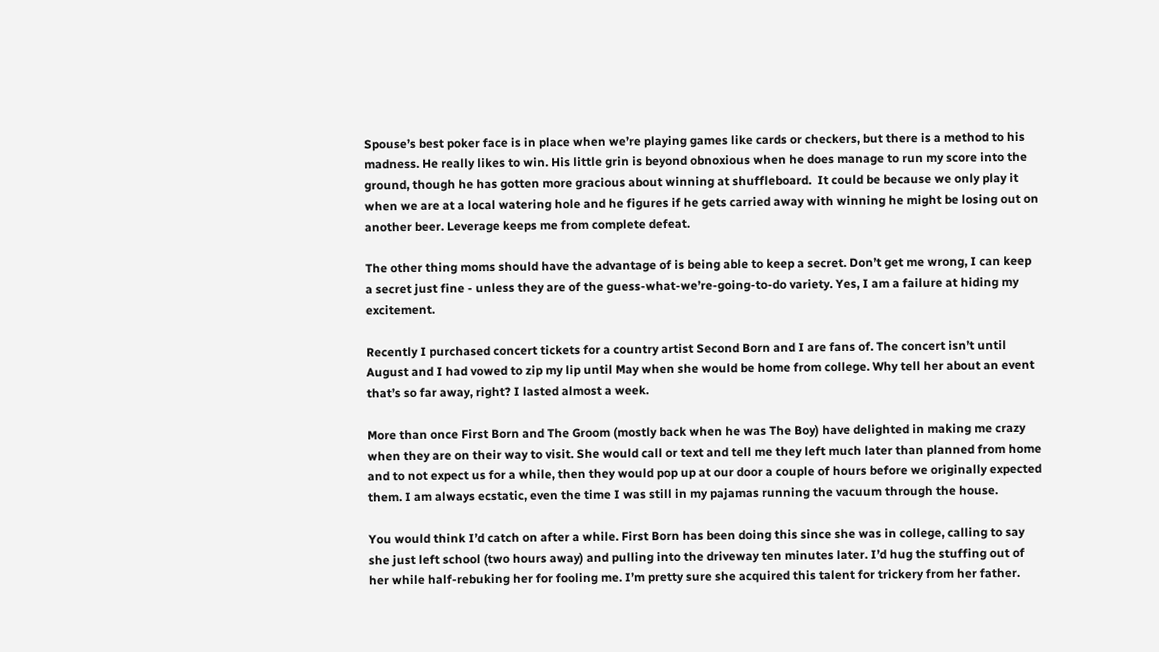Spouse’s best poker face is in place when we’re playing games like cards or checkers, but there is a method to his madness. He really likes to win. His little grin is beyond obnoxious when he does manage to run my score into the ground, though he has gotten more gracious about winning at shuffleboard.  It could be because we only play it when we are at a local watering hole and he figures if he gets carried away with winning he might be losing out on another beer. Leverage keeps me from complete defeat.

The other thing moms should have the advantage of is being able to keep a secret. Don’t get me wrong, I can keep a secret just fine - unless they are of the guess-what-we’re-going-to-do variety. Yes, I am a failure at hiding my excitement.

Recently I purchased concert tickets for a country artist Second Born and I are fans of. The concert isn’t until August and I had vowed to zip my lip until May when she would be home from college. Why tell her about an event that’s so far away, right? I lasted almost a week.

More than once First Born and The Groom (mostly back when he was The Boy) have delighted in making me crazy when they are on their way to visit. She would call or text and tell me they left much later than planned from home and to not expect us for a while, then they would pop up at our door a couple of hours before we originally expected them. I am always ecstatic, even the time I was still in my pajamas running the vacuum through the house.

You would think I’d catch on after a while. First Born has been doing this since she was in college, calling to say she just left school (two hours away) and pulling into the driveway ten minutes later. I’d hug the stuffing out of her while half-rebuking her for fooling me. I’m pretty sure she acquired this talent for trickery from her father.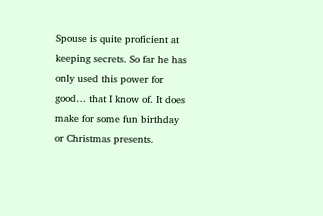Spouse is quite proficient at keeping secrets. So far he has only used this power for good… that I know of. It does make for some fun birthday or Christmas presents.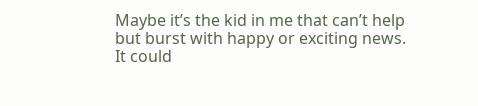Maybe it’s the kid in me that can’t help but burst with happy or exciting news. It could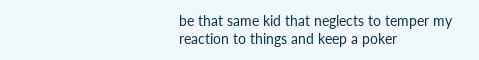be that same kid that neglects to temper my reaction to things and keep a poker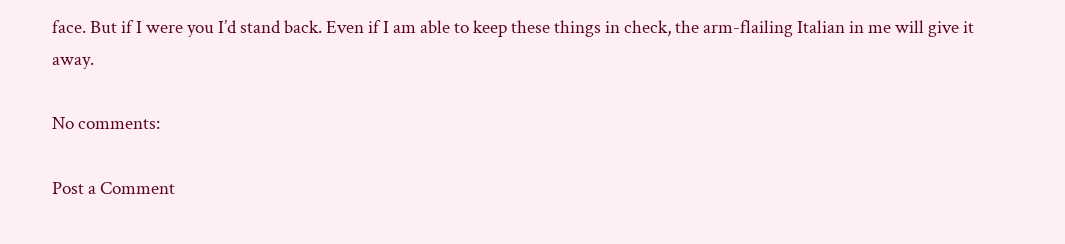face. But if I were you I’d stand back. Even if I am able to keep these things in check, the arm-flailing Italian in me will give it away.

No comments:

Post a Comment